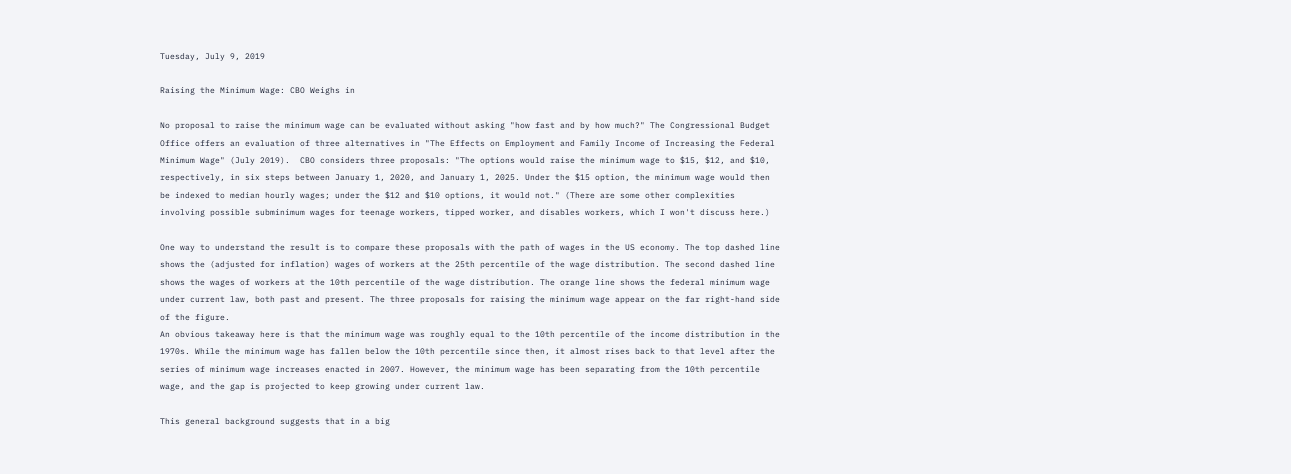Tuesday, July 9, 2019

Raising the Minimum Wage: CBO Weighs in

No proposal to raise the minimum wage can be evaluated without asking "how fast and by how much?" The Congressional Budget Office offers an evaluation of three alternatives in "The Effects on Employment and Family Income of Increasing the Federal Minimum Wage" (July 2019).  CBO considers three proposals: "The options would raise the minimum wage to $15, $12, and $10, respectively, in six steps between January 1, 2020, and January 1, 2025. Under the $15 option, the minimum wage would then be indexed to median hourly wages; under the $12 and $10 options, it would not." (There are some other complexities involving possible subminimum wages for teenage workers, tipped worker, and disables workers, which I won't discuss here.)

One way to understand the result is to compare these proposals with the path of wages in the US economy. The top dashed line shows the (adjusted for inflation) wages of workers at the 25th percentile of the wage distribution. The second dashed line shows the wages of workers at the 10th percentile of the wage distribution. The orange line shows the federal minimum wage under current law, both past and present. The three proposals for raising the minimum wage appear on the far right-hand side of the figure.
An obvious takeaway here is that the minimum wage was roughly equal to the 10th percentile of the income distribution in the 1970s. While the minimum wage has fallen below the 10th percentile since then, it almost rises back to that level after the series of minimum wage increases enacted in 2007. However, the minimum wage has been separating from the 10th percentile wage, and the gap is projected to keep growing under current law.

This general background suggests that in a big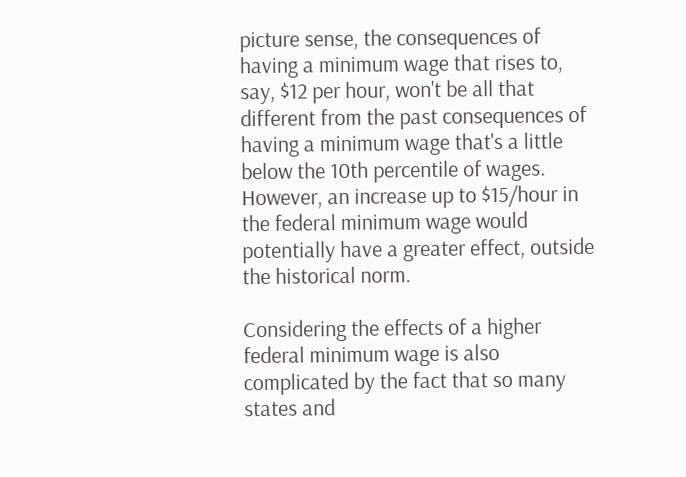picture sense, the consequences of having a minimum wage that rises to, say, $12 per hour, won't be all that different from the past consequences of having a minimum wage that's a little below the 10th percentile of wages. However, an increase up to $15/hour in the federal minimum wage would potentially have a greater effect, outside the historical norm.

Considering the effects of a higher federal minimum wage is also complicated by the fact that so many states and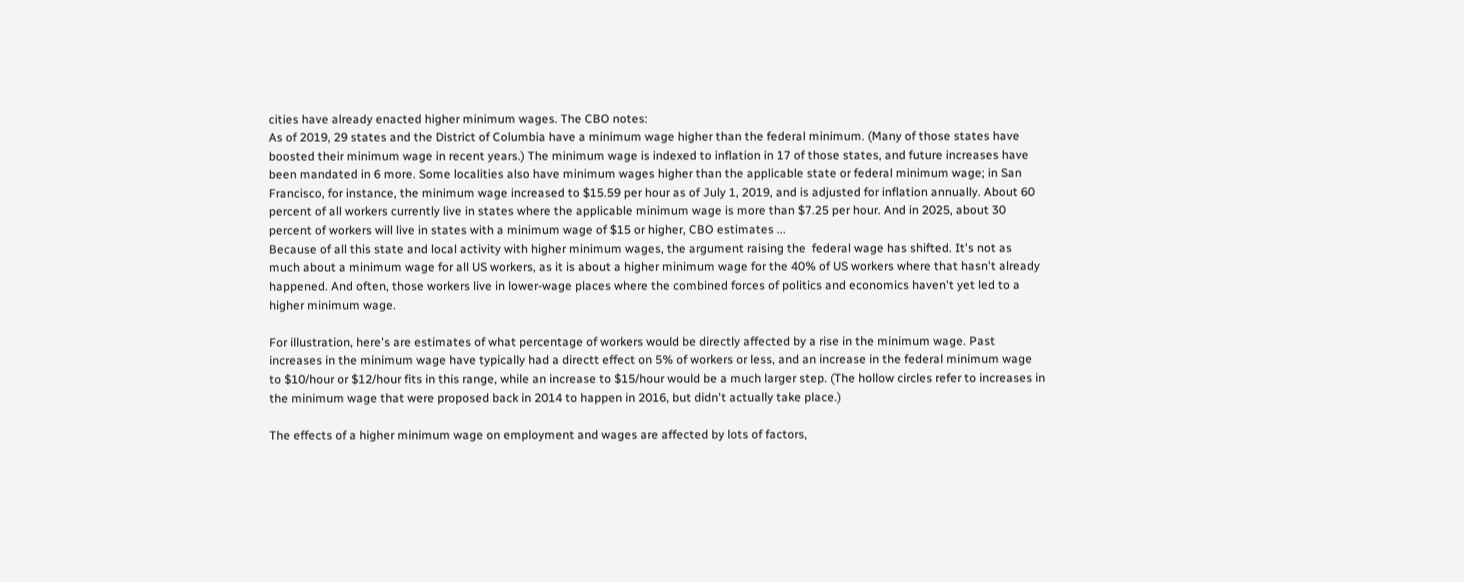cities have already enacted higher minimum wages. The CBO notes:
As of 2019, 29 states and the District of Columbia have a minimum wage higher than the federal minimum. (Many of those states have boosted their minimum wage in recent years.) The minimum wage is indexed to inflation in 17 of those states, and future increases have been mandated in 6 more. Some localities also have minimum wages higher than the applicable state or federal minimum wage; in San Francisco, for instance, the minimum wage increased to $15.59 per hour as of July 1, 2019, and is adjusted for inflation annually. About 60 percent of all workers currently live in states where the applicable minimum wage is more than $7.25 per hour. And in 2025, about 30 percent of workers will live in states with a minimum wage of $15 or higher, CBO estimates ...
Because of all this state and local activity with higher minimum wages, the argument raising the  federal wage has shifted. It's not as much about a minimum wage for all US workers, as it is about a higher minimum wage for the 40% of US workers where that hasn't already happened. And often, those workers live in lower-wage places where the combined forces of politics and economics haven't yet led to a higher minimum wage.

For illustration, here's are estimates of what percentage of workers would be directly affected by a rise in the minimum wage. Past increases in the minimum wage have typically had a directt effect on 5% of workers or less, and an increase in the federal minimum wage to $10/hour or $12/hour fits in this range, while an increase to $15/hour would be a much larger step. (The hollow circles refer to increases in the minimum wage that were proposed back in 2014 to happen in 2016, but didn't actually take place.)

The effects of a higher minimum wage on employment and wages are affected by lots of factors,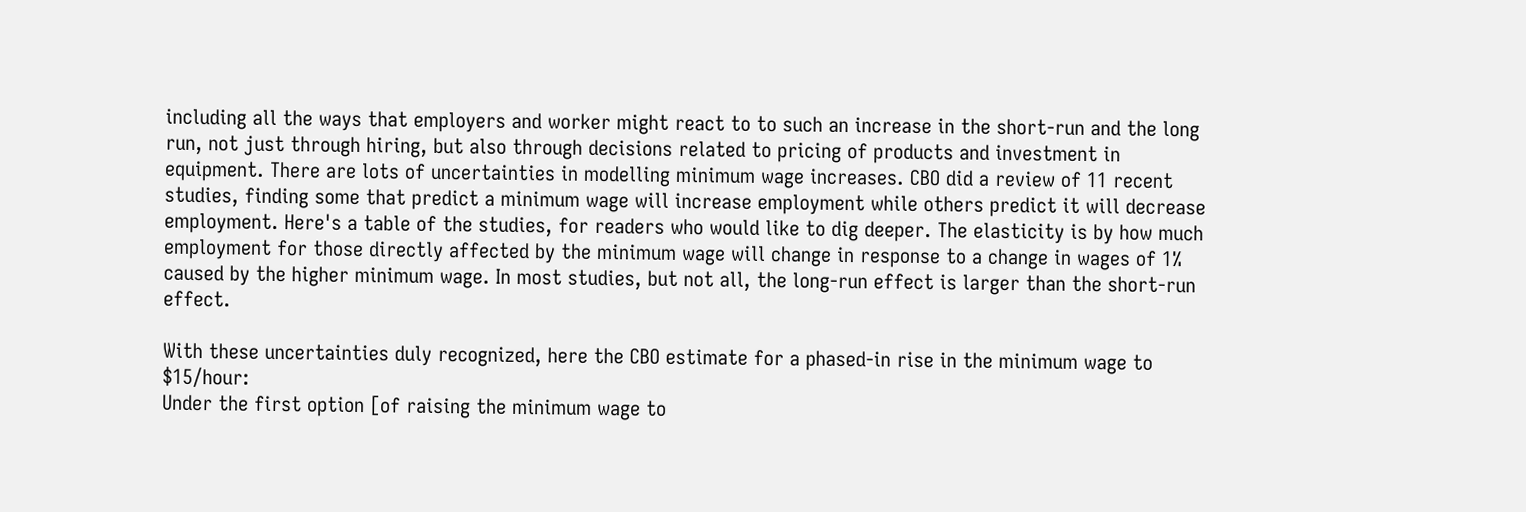including all the ways that employers and worker might react to to such an increase in the short-run and the long run, not just through hiring, but also through decisions related to pricing of products and investment in equipment. There are lots of uncertainties in modelling minimum wage increases. CBO did a review of 11 recent studies, finding some that predict a minimum wage will increase employment while others predict it will decrease employment. Here's a table of the studies, for readers who would like to dig deeper. The elasticity is by how much employment for those directly affected by the minimum wage will change in response to a change in wages of 1% caused by the higher minimum wage. In most studies, but not all, the long-run effect is larger than the short-run effect.

With these uncertainties duly recognized, here the CBO estimate for a phased-in rise in the minimum wage to $15/hour:
Under the first option [of raising the minimum wage to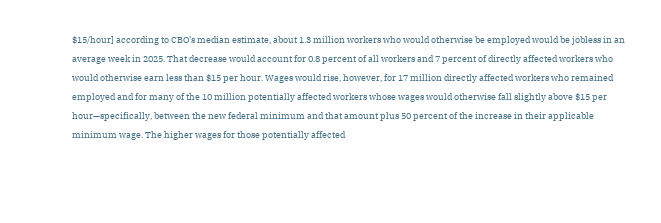$15/hour] according to CBO’s median estimate, about 1.3 million workers who would otherwise be employed would be jobless in an average week in 2025. That decrease would account for 0.8 percent of all workers and 7 percent of directly affected workers who would otherwise earn less than $15 per hour. Wages would rise, however, for 17 million directly affected workers who remained employed and for many of the 10 million potentially affected workers whose wages would otherwise fall slightly above $15 per hour—specifically, between the new federal minimum and that amount plus 50 percent of the increase in their applicable minimum wage. The higher wages for those potentially affected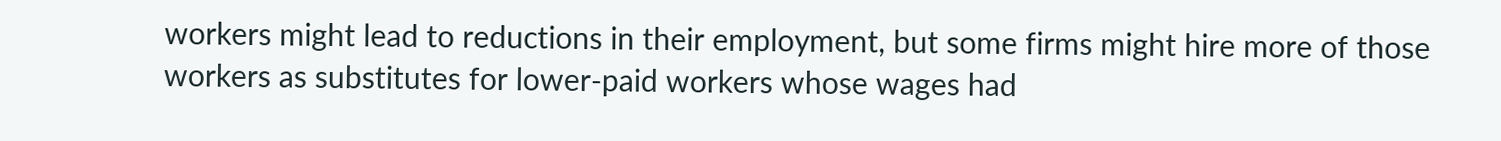workers might lead to reductions in their employment, but some firms might hire more of those workers as substitutes for lower-paid workers whose wages had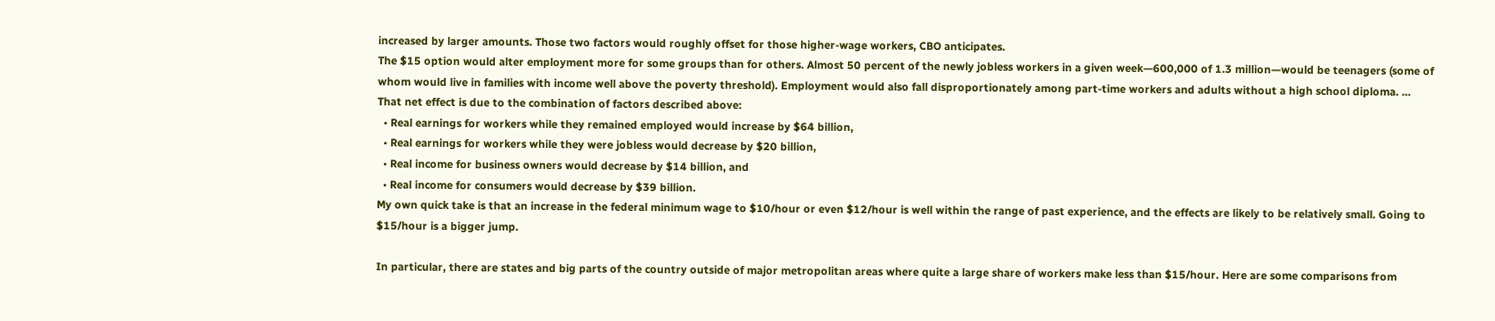increased by larger amounts. Those two factors would roughly offset for those higher-wage workers, CBO anticipates.
The $15 option would alter employment more for some groups than for others. Almost 50 percent of the newly jobless workers in a given week—600,000 of 1.3 million—would be teenagers (some of whom would live in families with income well above the poverty threshold). Employment would also fall disproportionately among part-time workers and adults without a high school diploma. ...
That net effect is due to the combination of factors described above:
  • Real earnings for workers while they remained employed would increase by $64 billion,
  • Real earnings for workers while they were jobless would decrease by $20 billion,
  • Real income for business owners would decrease by $14 billion, and
  • Real income for consumers would decrease by $39 billion.
My own quick take is that an increase in the federal minimum wage to $10/hour or even $12/hour is well within the range of past experience, and the effects are likely to be relatively small. Going to $15/hour is a bigger jump.

In particular, there are states and big parts of the country outside of major metropolitan areas where quite a large share of workers make less than $15/hour. Here are some comparisons from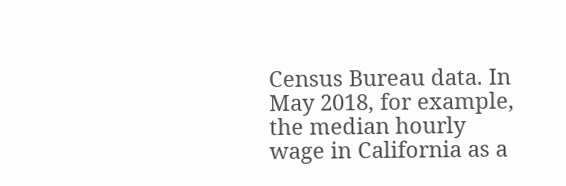Census Bureau data. In May 2018, for example, the median hourly wage in California as a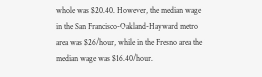whole was $20.40. However, the median wage in the San Francisco-Oakland-Hayward metro area was $26/hour, while in the Fresno area the median wage was $16.40/hour.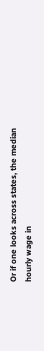Or if one looks across states, the median hourly wage in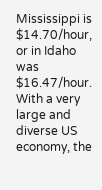Mississippi is $14.70/hour, or in Idaho was $16.47/hour. With a very large and diverse US economy, the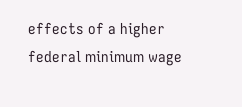effects of a higher federal minimum wage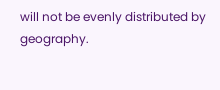will not be evenly distributed by geography.